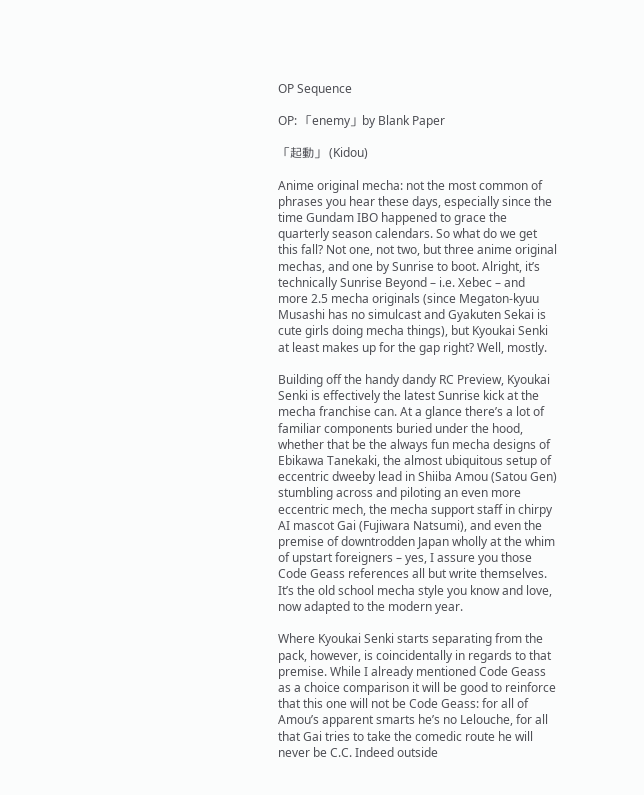OP Sequence

OP: 「enemy」by Blank Paper

「起動」 (Kidou)

Anime original mecha: not the most common of phrases you hear these days, especially since the time Gundam IBO happened to grace the quarterly season calendars. So what do we get this fall? Not one, not two, but three anime original mechas, and one by Sunrise to boot. Alright, it’s technically Sunrise Beyond – i.e. Xebec – and more 2.5 mecha originals (since Megaton-kyuu Musashi has no simulcast and Gyakuten Sekai is cute girls doing mecha things), but Kyoukai Senki at least makes up for the gap right? Well, mostly.

Building off the handy dandy RC Preview, Kyoukai Senki is effectively the latest Sunrise kick at the mecha franchise can. At a glance there’s a lot of familiar components buried under the hood, whether that be the always fun mecha designs of Ebikawa Tanekaki, the almost ubiquitous setup of eccentric dweeby lead in Shiiba Amou (Satou Gen) stumbling across and piloting an even more eccentric mech, the mecha support staff in chirpy AI mascot Gai (Fujiwara Natsumi), and even the premise of downtrodden Japan wholly at the whim of upstart foreigners – yes, I assure you those Code Geass references all but write themselves. It’s the old school mecha style you know and love, now adapted to the modern year.

Where Kyoukai Senki starts separating from the pack, however, is coincidentally in regards to that premise. While I already mentioned Code Geass as a choice comparison it will be good to reinforce that this one will not be Code Geass: for all of Amou’s apparent smarts he’s no Lelouche, for all that Gai tries to take the comedic route he will never be C.C. Indeed outside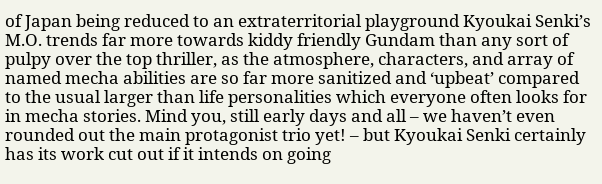of Japan being reduced to an extraterritorial playground Kyoukai Senki’s M.O. trends far more towards kiddy friendly Gundam than any sort of pulpy over the top thriller, as the atmosphere, characters, and array of named mecha abilities are so far more sanitized and ‘upbeat’ compared to the usual larger than life personalities which everyone often looks for in mecha stories. Mind you, still early days and all – we haven’t even rounded out the main protagonist trio yet! – but Kyoukai Senki certainly has its work cut out if it intends on going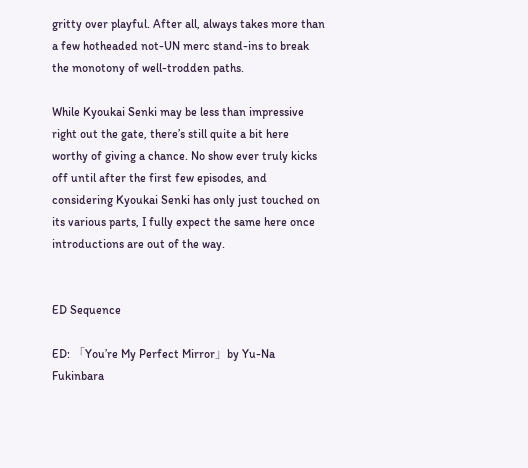gritty over playful. After all, always takes more than a few hotheaded not-UN merc stand-ins to break the monotony of well-trodden paths.

While Kyoukai Senki may be less than impressive right out the gate, there’s still quite a bit here worthy of giving a chance. No show ever truly kicks off until after the first few episodes, and considering Kyoukai Senki has only just touched on its various parts, I fully expect the same here once introductions are out of the way.


ED Sequence

ED: 「You’re My Perfect Mirror」by Yu-Na Fukinbara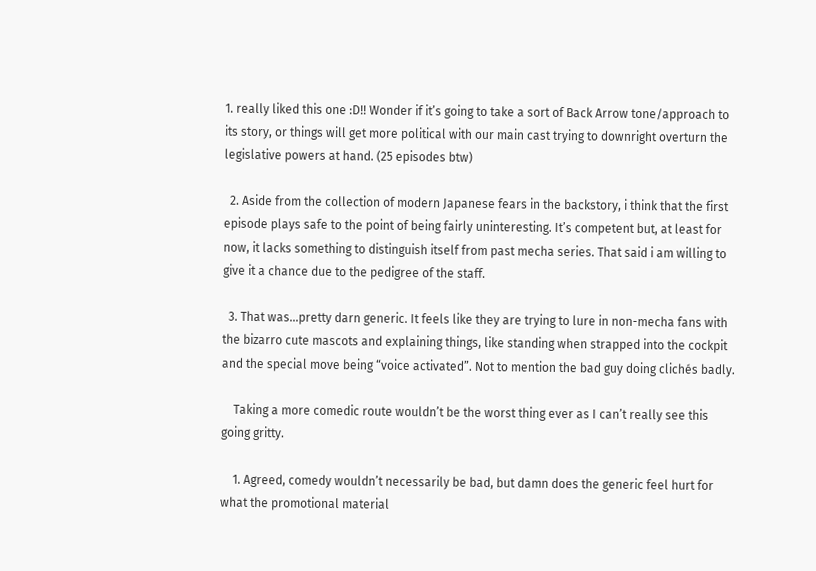1. really liked this one :D!! Wonder if it’s going to take a sort of Back Arrow tone/approach to its story, or things will get more political with our main cast trying to downright overturn the legislative powers at hand. (25 episodes btw)

  2. Aside from the collection of modern Japanese fears in the backstory, i think that the first episode plays safe to the point of being fairly uninteresting. It’s competent but, at least for now, it lacks something to distinguish itself from past mecha series. That said i am willing to give it a chance due to the pedigree of the staff.

  3. That was…pretty darn generic. It feels like they are trying to lure in non-mecha fans with the bizarro cute mascots and explaining things, like standing when strapped into the cockpit and the special move being “voice activated”. Not to mention the bad guy doing clichés badly.

    Taking a more comedic route wouldn’t be the worst thing ever as I can’t really see this going gritty.

    1. Agreed, comedy wouldn’t necessarily be bad, but damn does the generic feel hurt for what the promotional material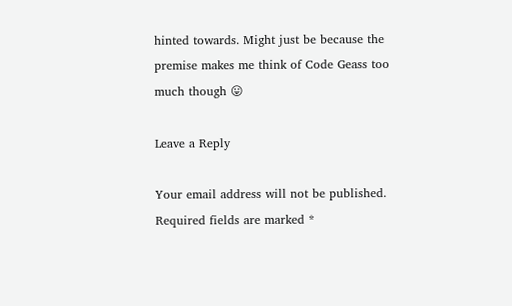hinted towards. Might just be because the premise makes me think of Code Geass too much though 😛

Leave a Reply

Your email address will not be published. Required fields are marked *